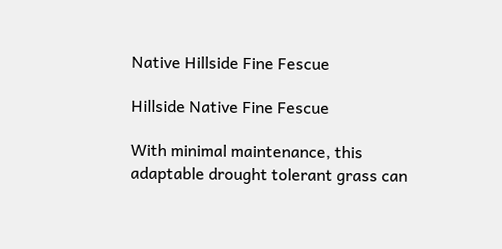Native Hillside Fine Fescue

Hillside Native Fine Fescue

With minimal maintenance, this adaptable drought tolerant grass can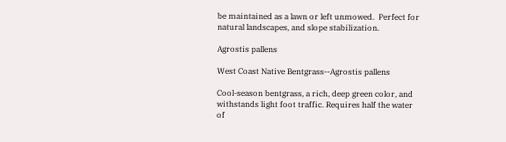be maintained as a lawn or left unmowed.  Perfect for natural landscapes, and slope stabilization.

Agrostis pallens

West Coast Native Bentgrass--Agrostis pallens

Cool-season bentgrass, a rich, deep green color, and withstands light foot traffic. Requires half the water of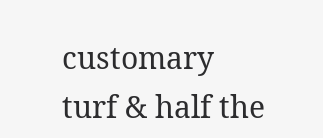customary turf & half the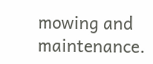mowing and maintenance.